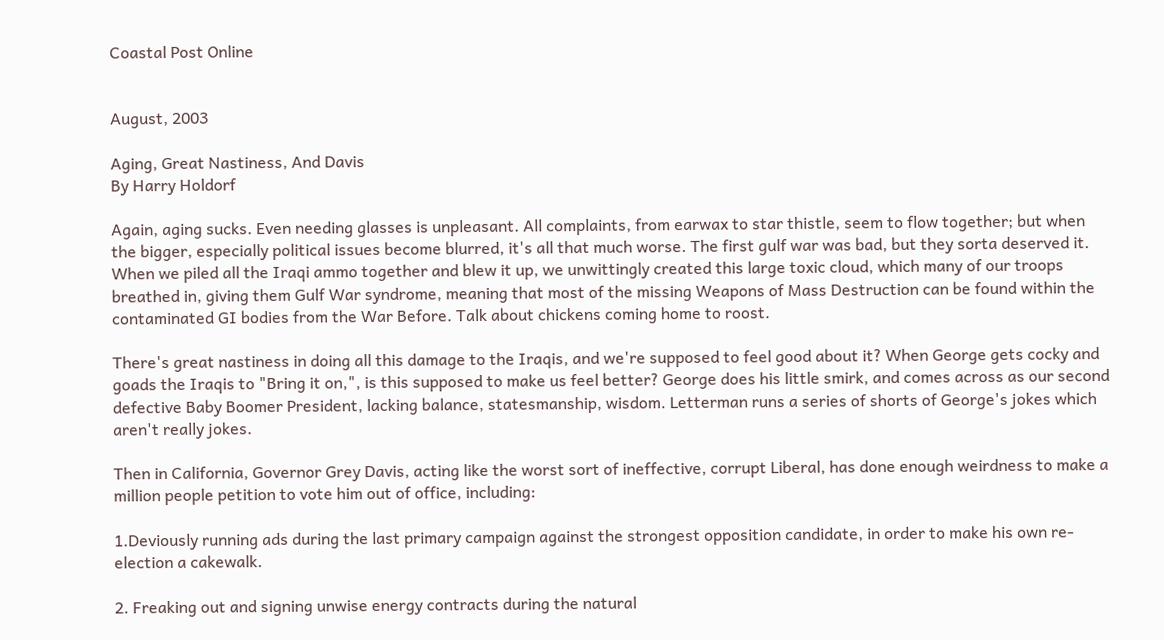Coastal Post Online


August, 2003

Aging, Great Nastiness, And Davis
By Harry Holdorf

Again, aging sucks. Even needing glasses is unpleasant. All complaints, from earwax to star thistle, seem to flow together; but when the bigger, especially political issues become blurred, it's all that much worse. The first gulf war was bad, but they sorta deserved it. When we piled all the Iraqi ammo together and blew it up, we unwittingly created this large toxic cloud, which many of our troops breathed in, giving them Gulf War syndrome, meaning that most of the missing Weapons of Mass Destruction can be found within the contaminated GI bodies from the War Before. Talk about chickens coming home to roost.

There's great nastiness in doing all this damage to the Iraqis, and we're supposed to feel good about it? When George gets cocky and goads the Iraqis to "Bring it on,", is this supposed to make us feel better? George does his little smirk, and comes across as our second defective Baby Boomer President, lacking balance, statesmanship, wisdom. Letterman runs a series of shorts of George's jokes which aren't really jokes.

Then in California, Governor Grey Davis, acting like the worst sort of ineffective, corrupt Liberal, has done enough weirdness to make a million people petition to vote him out of office, including:

1.Deviously running ads during the last primary campaign against the strongest opposition candidate, in order to make his own re-election a cakewalk.

2. Freaking out and signing unwise energy contracts during the natural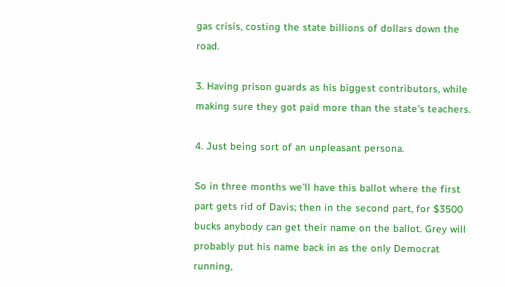gas crisis, costing the state billions of dollars down the road.

3. Having prison guards as his biggest contributors, while making sure they got paid more than the state's teachers.

4. Just being sort of an unpleasant persona.

So in three months we'll have this ballot where the first part gets rid of Davis; then in the second part, for $3500 bucks anybody can get their name on the ballot. Grey will probably put his name back in as the only Democrat running,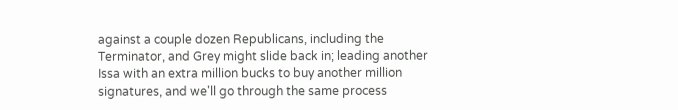against a couple dozen Republicans, including the Terminator, and Grey might slide back in; leading another Issa with an extra million bucks to buy another million signatures, and we'll go through the same process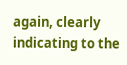again, clearly indicating to the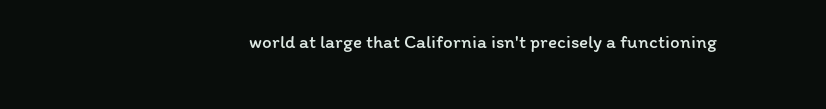world at large that California isn't precisely a functioning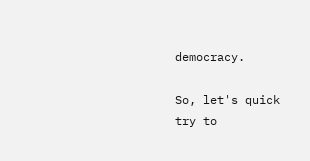democracy.

So, let's quick try to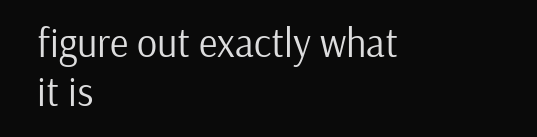figure out exactly what it is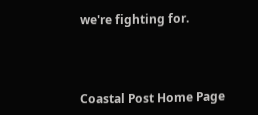we're fighting for.



Coastal Post Home Page